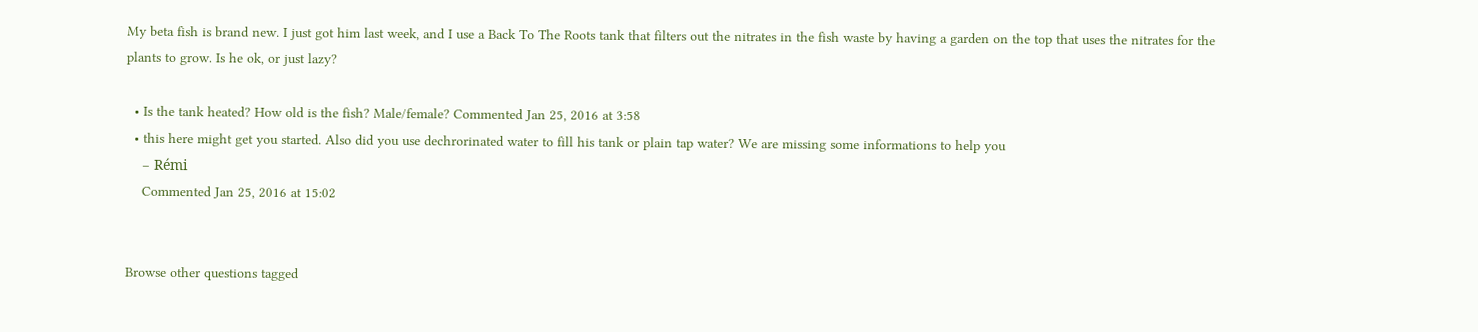My beta fish is brand new. I just got him last week, and I use a Back To The Roots tank that filters out the nitrates in the fish waste by having a garden on the top that uses the nitrates for the plants to grow. Is he ok, or just lazy?

  • Is the tank heated? How old is the fish? Male/female? Commented Jan 25, 2016 at 3:58
  • this here might get you started. Also did you use dechrorinated water to fill his tank or plain tap water? We are missing some informations to help you
    – Rémi
    Commented Jan 25, 2016 at 15:02


Browse other questions tagged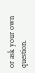or ask your own question.